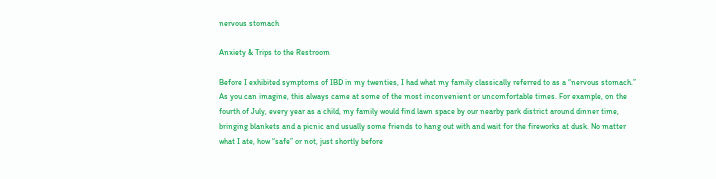nervous stomach

Anxiety & Trips to the Restroom

Before I exhibited symptoms of IBD in my twenties, I had what my family classically referred to as a “nervous stomach.” As you can imagine, this always came at some of the most inconvenient or uncomfortable times. For example, on the fourth of July, every year as a child, my family would find lawn space by our nearby park district around dinner time, bringing blankets and a picnic and usually some friends to hang out with and wait for the fireworks at dusk. No matter what I ate, how “safe” or not, just shortly before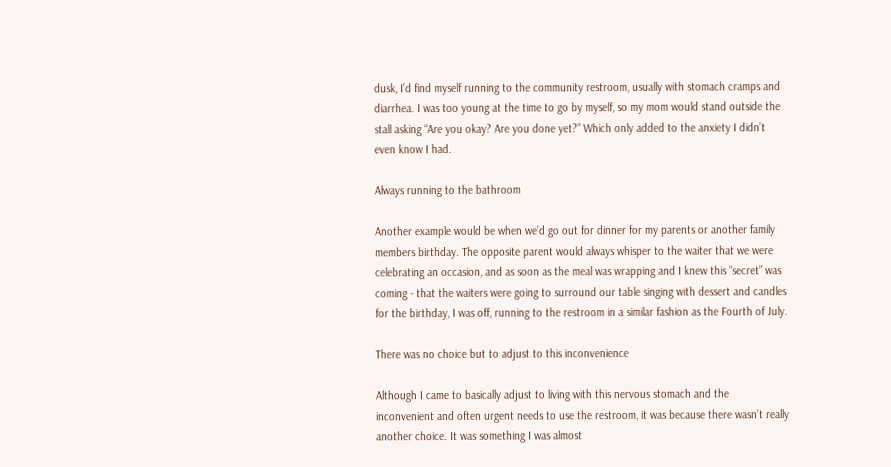dusk, I’d find myself running to the community restroom, usually with stomach cramps and diarrhea. I was too young at the time to go by myself, so my mom would stand outside the stall asking “Are you okay? Are you done yet?” Which only added to the anxiety I didn’t even know I had.

Always running to the bathroom

Another example would be when we’d go out for dinner for my parents or another family members birthday. The opposite parent would always whisper to the waiter that we were celebrating an occasion, and as soon as the meal was wrapping and I knew this “secret” was coming - that the waiters were going to surround our table singing with dessert and candles for the birthday, I was off, running to the restroom in a similar fashion as the Fourth of July.

There was no choice but to adjust to this inconvenience

Although I came to basically adjust to living with this nervous stomach and the inconvenient and often urgent needs to use the restroom, it was because there wasn’t really another choice. It was something I was almost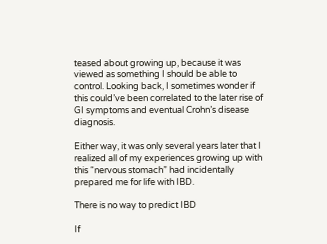teased about growing up, because it was viewed as something I should be able to control. Looking back, I sometimes wonder if this could’ve been correlated to the later rise of GI symptoms and eventual Crohn’s disease diagnosis.

Either way, it was only several years later that I realized all of my experiences growing up with this “nervous stomach” had incidentally prepared me for life with IBD.

There is no way to predict IBD

If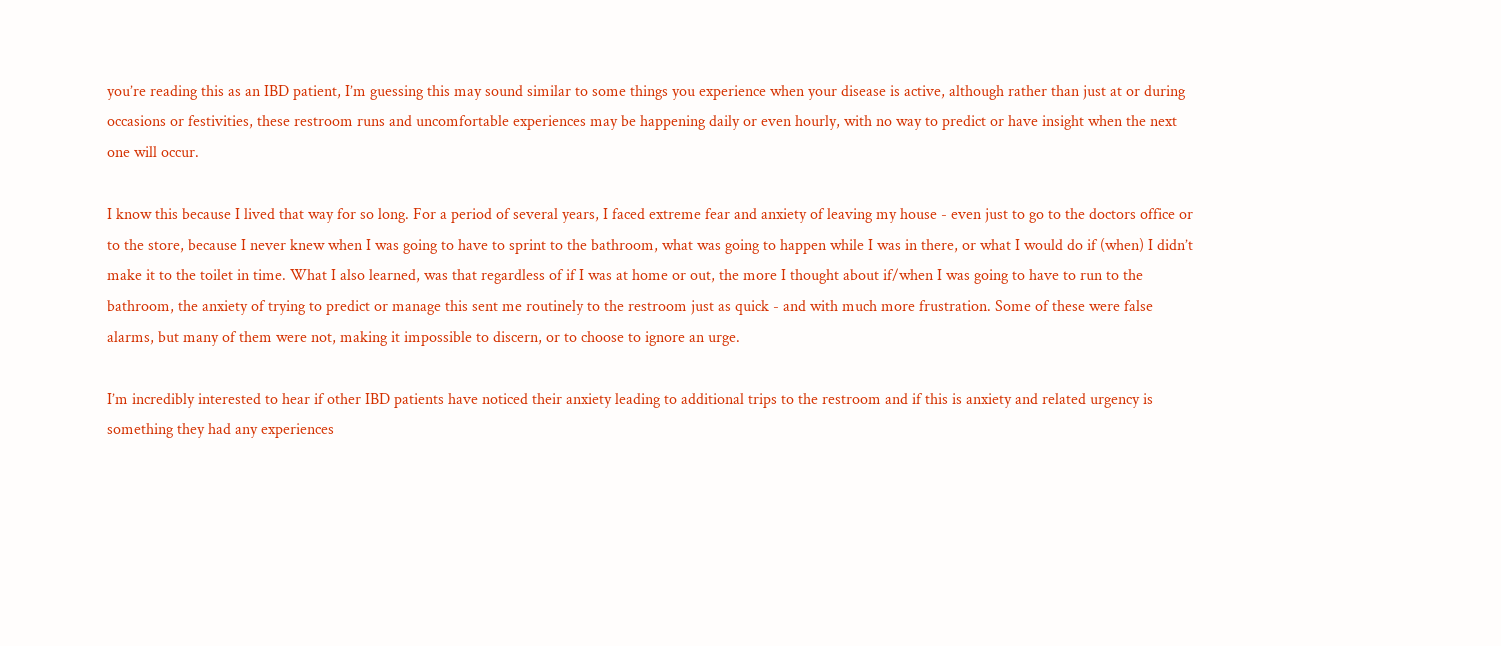you’re reading this as an IBD patient, I’m guessing this may sound similar to some things you experience when your disease is active, although rather than just at or during occasions or festivities, these restroom runs and uncomfortable experiences may be happening daily or even hourly, with no way to predict or have insight when the next one will occur.

I know this because I lived that way for so long. For a period of several years, I faced extreme fear and anxiety of leaving my house - even just to go to the doctors office or to the store, because I never knew when I was going to have to sprint to the bathroom, what was going to happen while I was in there, or what I would do if (when) I didn’t make it to the toilet in time. What I also learned, was that regardless of if I was at home or out, the more I thought about if/when I was going to have to run to the bathroom, the anxiety of trying to predict or manage this sent me routinely to the restroom just as quick - and with much more frustration. Some of these were false alarms, but many of them were not, making it impossible to discern, or to choose to ignore an urge.

I’m incredibly interested to hear if other IBD patients have noticed their anxiety leading to additional trips to the restroom and if this is anxiety and related urgency is something they had any experiences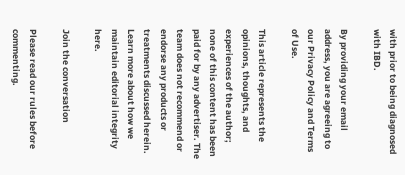with prior to being diagnosed with IBD.

By providing your email address, you are agreeing to our Privacy Policy and Terms of Use.

This article represents the opinions, thoughts, and experiences of the author; none of this content has been paid for by any advertiser. The team does not recommend or endorse any products or treatments discussed herein. Learn more about how we maintain editorial integrity here.

Join the conversation

Please read our rules before commenting.